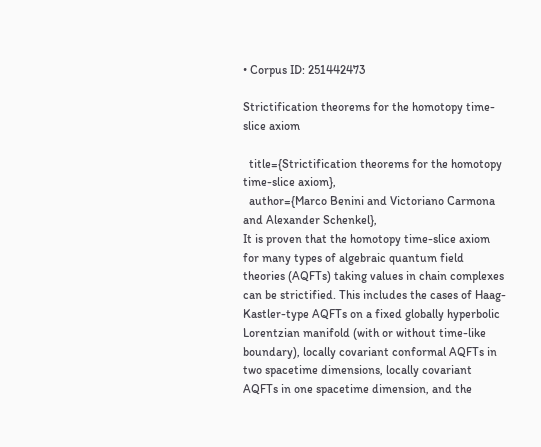• Corpus ID: 251442473

Strictification theorems for the homotopy time-slice axiom

  title={Strictification theorems for the homotopy time-slice axiom},
  author={Marco Benini and Victoriano Carmona and Alexander Schenkel},
It is proven that the homotopy time-slice axiom for many types of algebraic quantum field theories (AQFTs) taking values in chain complexes can be strictified. This includes the cases of Haag-Kastler-type AQFTs on a fixed globally hyperbolic Lorentzian manifold (with or without time-like boundary), locally covariant conformal AQFTs in two spacetime dimensions, locally covariant AQFTs in one spacetime dimension, and the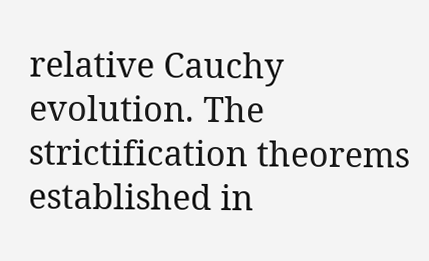relative Cauchy evolution. The strictification theorems established in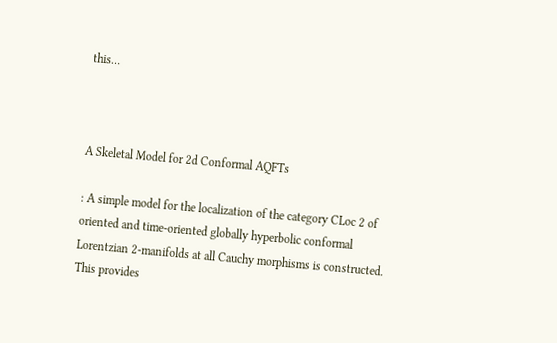this…



A Skeletal Model for 2d Conformal AQFTs

: A simple model for the localization of the category CLoc 2 of oriented and time-oriented globally hyperbolic conformal Lorentzian 2-manifolds at all Cauchy morphisms is constructed. This provides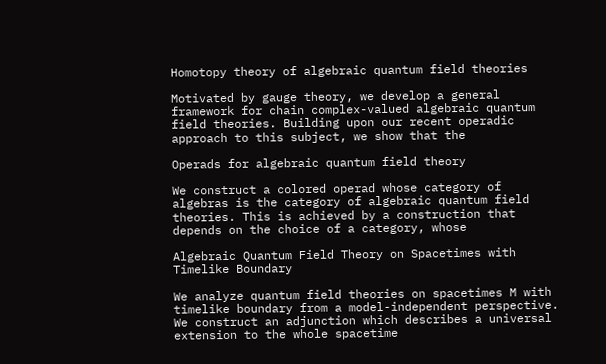Homotopy theory of algebraic quantum field theories

Motivated by gauge theory, we develop a general framework for chain complex-valued algebraic quantum field theories. Building upon our recent operadic approach to this subject, we show that the

Operads for algebraic quantum field theory

We construct a colored operad whose category of algebras is the category of algebraic quantum field theories. This is achieved by a construction that depends on the choice of a category, whose

Algebraic Quantum Field Theory on Spacetimes with Timelike Boundary

We analyze quantum field theories on spacetimes M with timelike boundary from a model-independent perspective. We construct an adjunction which describes a universal extension to the whole spacetime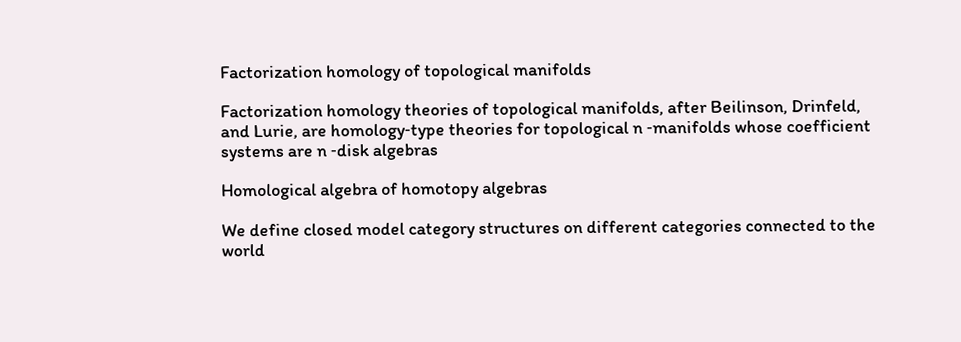Factorization homology of topological manifolds

Factorization homology theories of topological manifolds, after Beilinson, Drinfeld, and Lurie, are homology‐type theories for topological n ‐manifolds whose coefficient systems are n ‐disk algebras

Homological algebra of homotopy algebras

We define closed model category structures on different categories connected to the world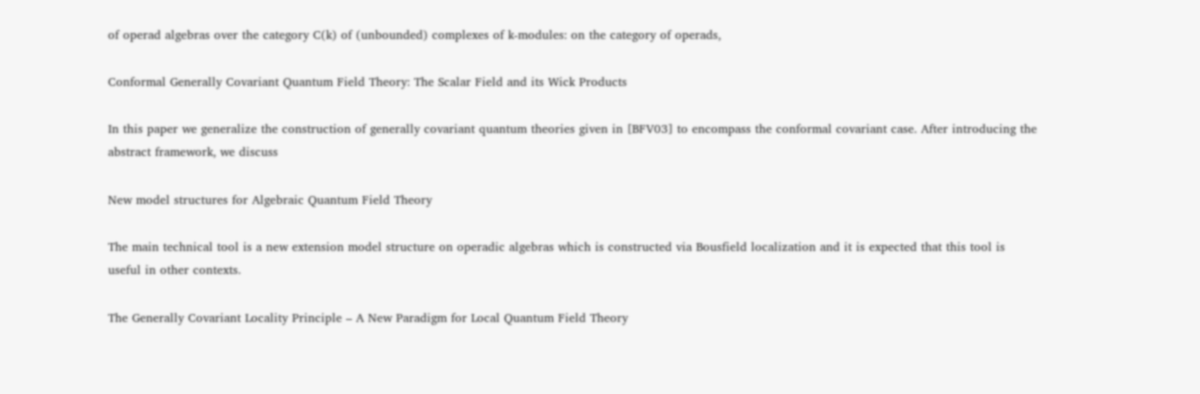of operad algebras over the category C(k) of (unbounded) complexes of k-modules: on the category of operads,

Conformal Generally Covariant Quantum Field Theory: The Scalar Field and its Wick Products

In this paper we generalize the construction of generally covariant quantum theories given in [BFV03] to encompass the conformal covariant case. After introducing the abstract framework, we discuss

New model structures for Algebraic Quantum Field Theory

The main technical tool is a new extension model structure on operadic algebras which is constructed via Bousfield localization and it is expected that this tool is useful in other contexts.

The Generally Covariant Locality Principle – A New Paradigm for Local Quantum Field Theory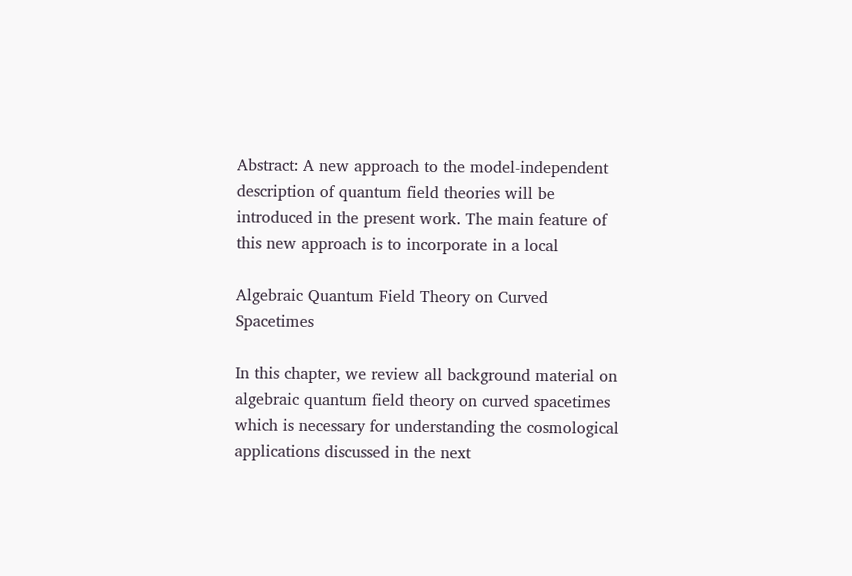Abstract: A new approach to the model-independent description of quantum field theories will be introduced in the present work. The main feature of this new approach is to incorporate in a local

Algebraic Quantum Field Theory on Curved Spacetimes

In this chapter, we review all background material on algebraic quantum field theory on curved spacetimes which is necessary for understanding the cosmological applications discussed in the next